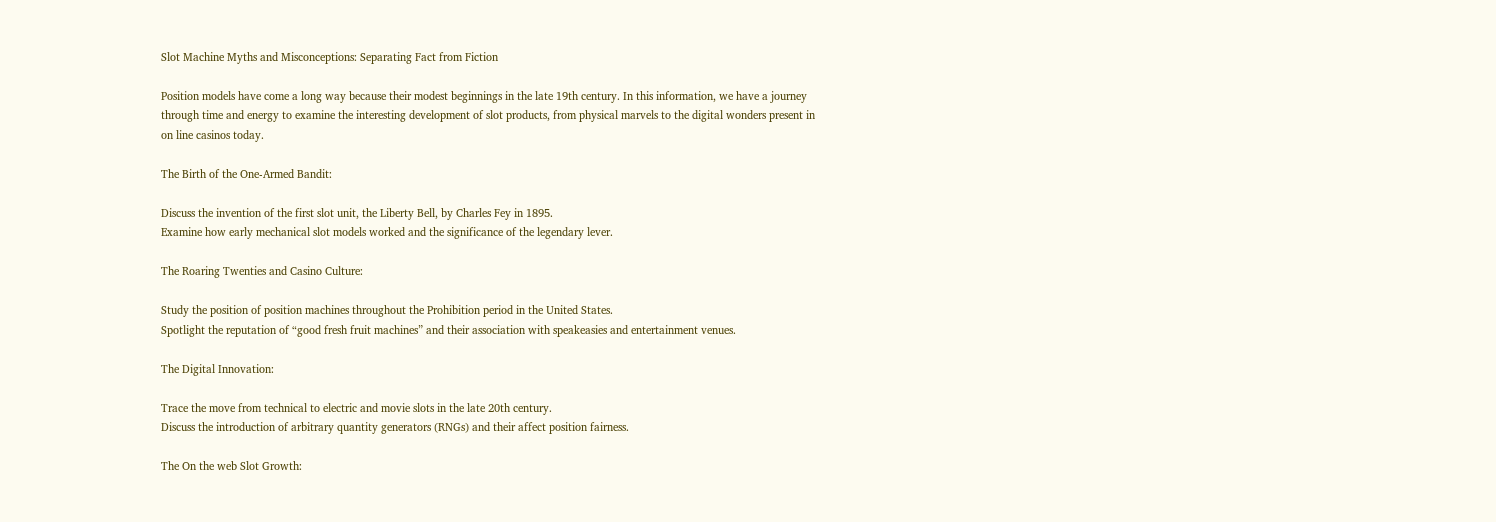Slot Machine Myths and Misconceptions: Separating Fact from Fiction

Position models have come a long way because their modest beginnings in the late 19th century. In this information, we have a journey through time and energy to examine the interesting development of slot products, from physical marvels to the digital wonders present in on line casinos today.

The Birth of the One-Armed Bandit:

Discuss the invention of the first slot unit, the Liberty Bell, by Charles Fey in 1895.
Examine how early mechanical slot models worked and the significance of the legendary lever.

The Roaring Twenties and Casino Culture:

Study the position of position machines throughout the Prohibition period in the United States.
Spotlight the reputation of “good fresh fruit machines” and their association with speakeasies and entertainment venues.

The Digital Innovation:

Trace the move from technical to electric and movie slots in the late 20th century.
Discuss the introduction of arbitrary quantity generators (RNGs) and their affect position fairness.

The On the web Slot Growth: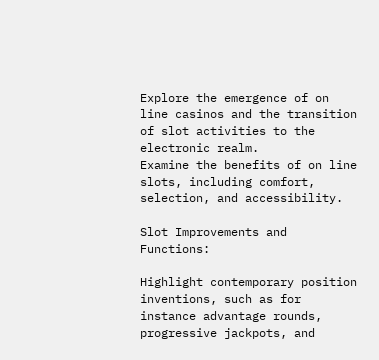Explore the emergence of on line casinos and the transition of slot activities to the electronic realm.
Examine the benefits of on line slots, including comfort, selection, and accessibility.

Slot Improvements and Functions:

Highlight contemporary position inventions, such as for instance advantage rounds, progressive jackpots, and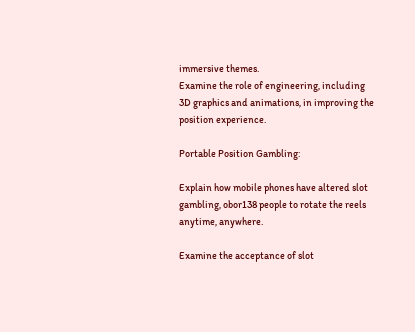immersive themes.
Examine the role of engineering, including 3D graphics and animations, in improving the position experience.

Portable Position Gambling:

Explain how mobile phones have altered slot gambling, obor138 people to rotate the reels anytime, anywhere.

Examine the acceptance of slot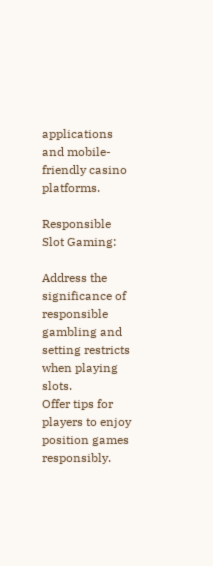applications and mobile-friendly casino platforms.

Responsible Slot Gaming:

Address the significance of responsible gambling and setting restricts when playing slots.
Offer tips for players to enjoy position games responsibly.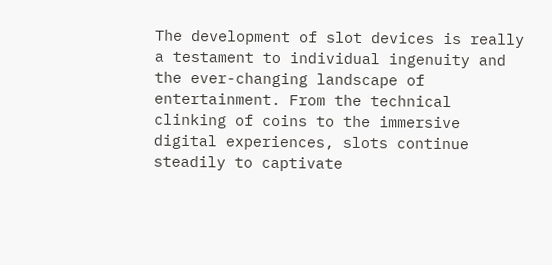The development of slot devices is really a testament to individual ingenuity and the ever-changing landscape of entertainment. From the technical clinking of coins to the immersive digital experiences, slots continue steadily to captivate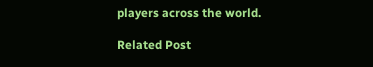players across the world.

Related Post